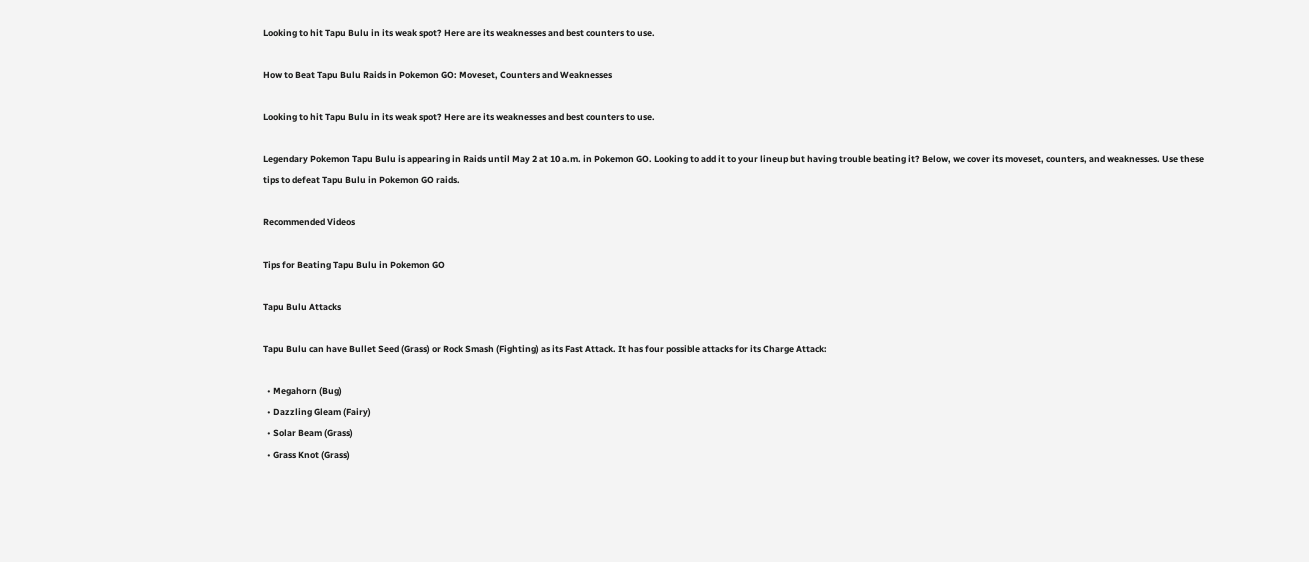Looking to hit Tapu Bulu in its weak spot? Here are its weaknesses and best counters to use.

How to Beat Tapu Bulu Raids in Pokemon GO: Moveset, Counters and Weaknesses

Looking to hit Tapu Bulu in its weak spot? Here are its weaknesses and best counters to use.

Legendary Pokemon Tapu Bulu is appearing in Raids until May 2 at 10 a.m. in Pokemon GO. Looking to add it to your lineup but having trouble beating it? Below, we cover its moveset, counters, and weaknesses. Use these tips to defeat Tapu Bulu in Pokemon GO raids.

Recommended Videos

Tips for Beating Tapu Bulu in Pokemon GO

Tapu Bulu Attacks

Tapu Bulu can have Bullet Seed (Grass) or Rock Smash (Fighting) as its Fast Attack. It has four possible attacks for its Charge Attack:

  • Megahorn (Bug)
  • Dazzling Gleam (Fairy)
  • Solar Beam (Grass)
  • Grass Knot (Grass)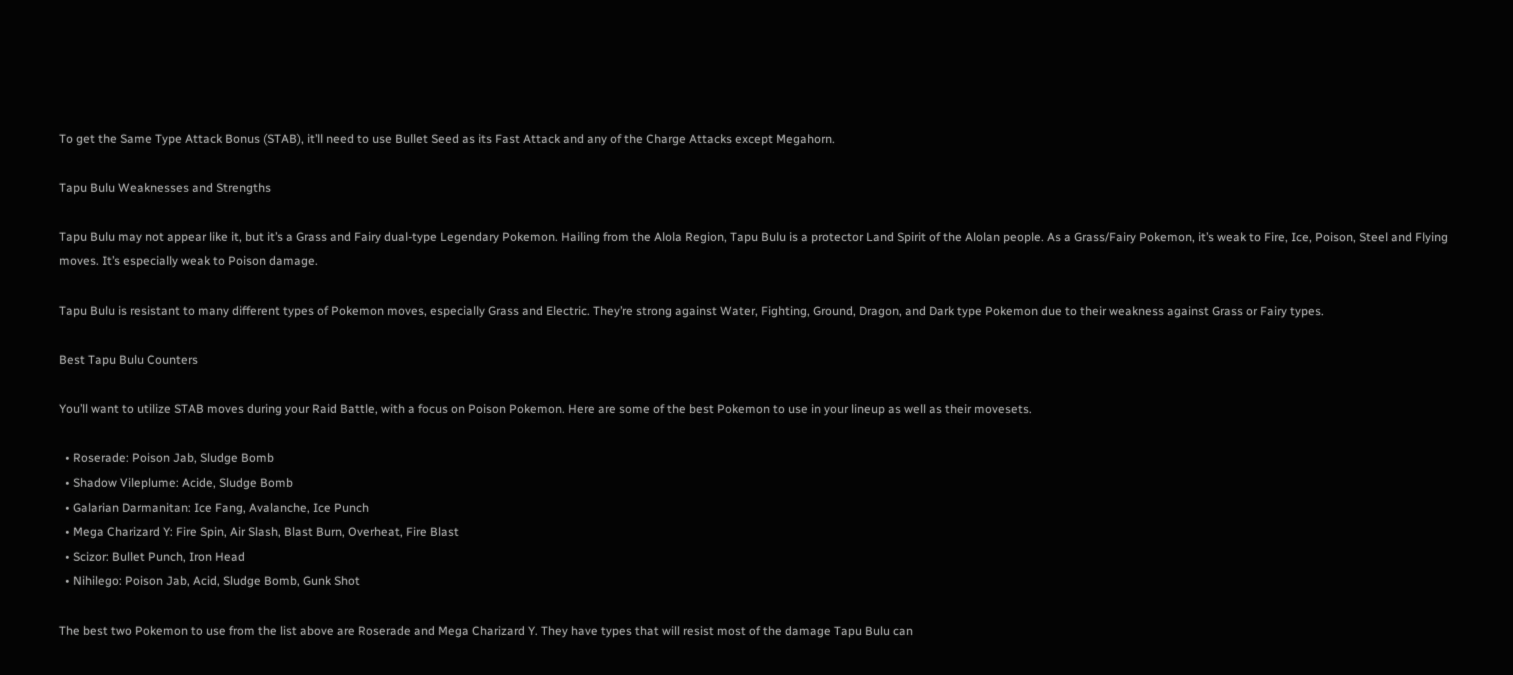To get the Same Type Attack Bonus (STAB), it’ll need to use Bullet Seed as its Fast Attack and any of the Charge Attacks except Megahorn.

Tapu Bulu Weaknesses and Strengths

Tapu Bulu may not appear like it, but it’s a Grass and Fairy dual-type Legendary Pokemon. Hailing from the Alola Region, Tapu Bulu is a protector Land Spirit of the Alolan people. As a Grass/Fairy Pokemon, it’s weak to Fire, Ice, Poison, Steel and Flying moves. It’s especially weak to Poison damage.

Tapu Bulu is resistant to many different types of Pokemon moves, especially Grass and Electric. They’re strong against Water, Fighting, Ground, Dragon, and Dark type Pokemon due to their weakness against Grass or Fairy types.

Best Tapu Bulu Counters

You’ll want to utilize STAB moves during your Raid Battle, with a focus on Poison Pokemon. Here are some of the best Pokemon to use in your lineup as well as their movesets.

  • Roserade: Poison Jab, Sludge Bomb
  • Shadow Vileplume: Acide, Sludge Bomb
  • Galarian Darmanitan: Ice Fang, Avalanche, Ice Punch
  • Mega Charizard Y: Fire Spin, Air Slash, Blast Burn, Overheat, Fire Blast
  • Scizor: Bullet Punch, Iron Head
  • Nihilego: Poison Jab, Acid, Sludge Bomb, Gunk Shot

The best two Pokemon to use from the list above are Roserade and Mega Charizard Y. They have types that will resist most of the damage Tapu Bulu can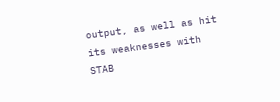output, as well as hit its weaknesses with STAB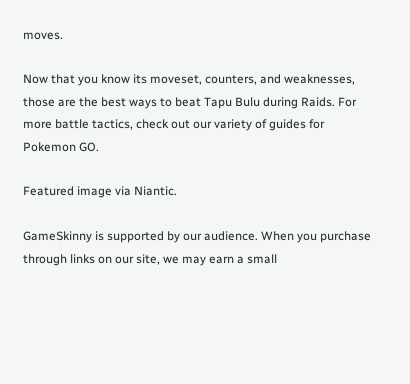moves.

Now that you know its moveset, counters, and weaknesses, those are the best ways to beat Tapu Bulu during Raids. For more battle tactics, check out our variety of guides for Pokemon GO.

Featured image via Niantic.

GameSkinny is supported by our audience. When you purchase through links on our site, we may earn a small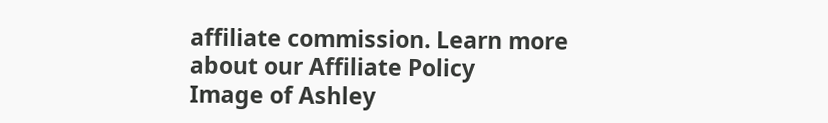affiliate commission. Learn more about our Affiliate Policy
Image of Ashley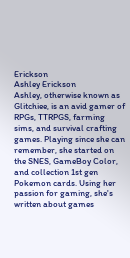Erickson
Ashley Erickson
Ashley, otherwise known as Glitchiee, is an avid gamer of RPGs, TTRPGS, farming sims, and survival crafting games. Playing since she can remember, she started on the SNES, GameBoy Color, and collection 1st gen Pokemon cards. Using her passion for gaming, she's written about games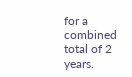for a combined total of 2 years.